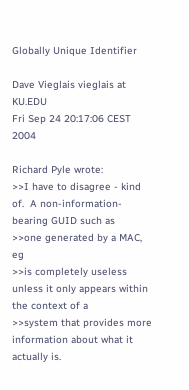Globally Unique Identifier

Dave Vieglais vieglais at KU.EDU
Fri Sep 24 20:17:06 CEST 2004

Richard Pyle wrote:
>>I have to disagree - kind of.  A non-information-bearing GUID such as
>>one generated by a MAC, eg
>>is completely useless unless it only appears within the context of a
>>system that provides more information about what it actually is.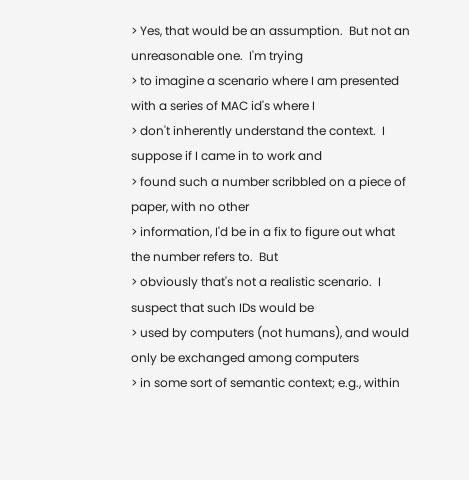> Yes, that would be an assumption.  But not an unreasonable one.  I'm trying
> to imagine a scenario where I am presented with a series of MAC id's where I
> don't inherently understand the context.  I suppose if I came in to work and
> found such a number scribbled on a piece of paper, with no other
> information, I'd be in a fix to figure out what the number refers to.  But
> obviously that's not a realistic scenario.  I suspect that such IDs would be
> used by computers (not humans), and would only be exchanged among computers
> in some sort of semantic context; e.g., within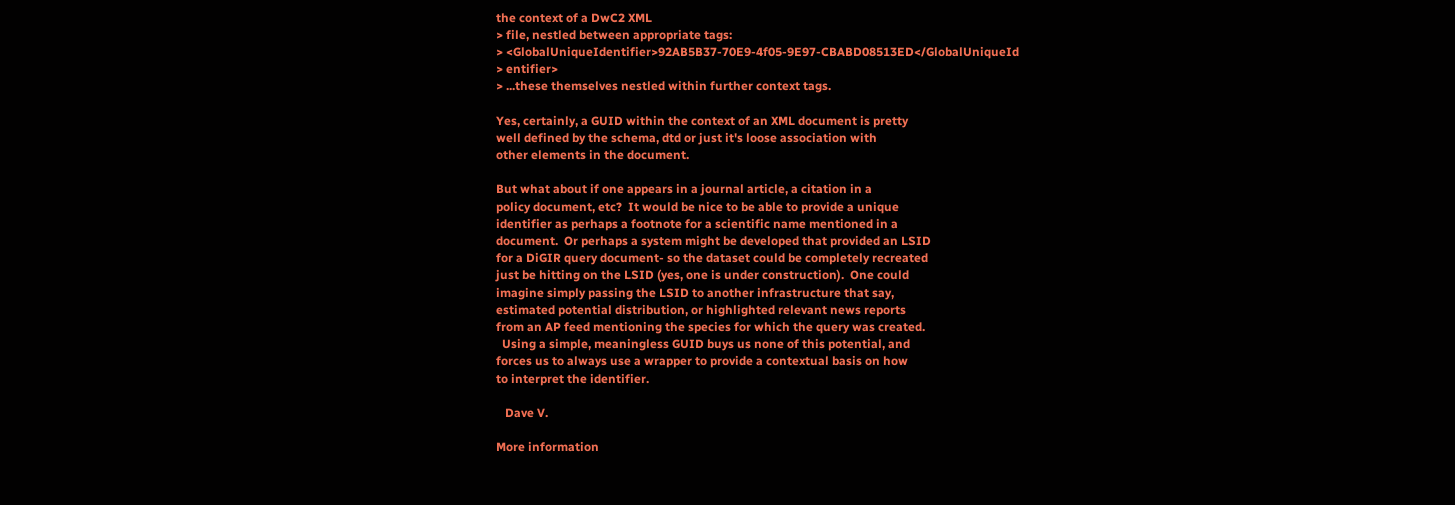the context of a DwC2 XML
> file, nestled between appropriate tags:
> <GlobalUniqueIdentifier>92AB5B37-70E9-4f05-9E97-CBABD08513ED</GlobalUniqueId
> entifier>
> ...these themselves nestled within further context tags.

Yes, certainly, a GUID within the context of an XML document is pretty
well defined by the schema, dtd or just it's loose association with
other elements in the document.

But what about if one appears in a journal article, a citation in a
policy document, etc?  It would be nice to be able to provide a unique
identifier as perhaps a footnote for a scientific name mentioned in a
document.  Or perhaps a system might be developed that provided an LSID
for a DiGIR query document- so the dataset could be completely recreated
just be hitting on the LSID (yes, one is under construction).  One could
imagine simply passing the LSID to another infrastructure that say,
estimated potential distribution, or highlighted relevant news reports
from an AP feed mentioning the species for which the query was created.
  Using a simple, meaningless GUID buys us none of this potential, and
forces us to always use a wrapper to provide a contextual basis on how
to interpret the identifier.

   Dave V.

More information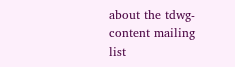about the tdwg-content mailing list